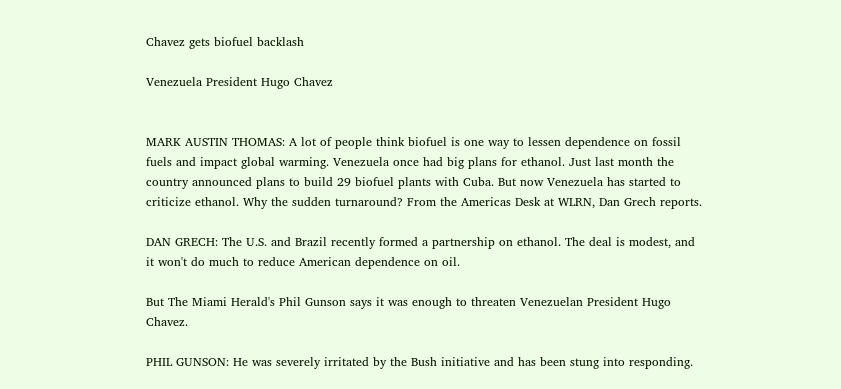Chavez gets biofuel backlash

Venezuela President Hugo Chavez


MARK AUSTIN THOMAS: A lot of people think biofuel is one way to lessen dependence on fossil fuels and impact global warming. Venezuela once had big plans for ethanol. Just last month the country announced plans to build 29 biofuel plants with Cuba. But now Venezuela has started to criticize ethanol. Why the sudden turnaround? From the Americas Desk at WLRN, Dan Grech reports.

DAN GRECH: The U.S. and Brazil recently formed a partnership on ethanol. The deal is modest, and it won't do much to reduce American dependence on oil.

But The Miami Herald's Phil Gunson says it was enough to threaten Venezuelan President Hugo Chavez.

PHIL GUNSON: He was severely irritated by the Bush initiative and has been stung into responding.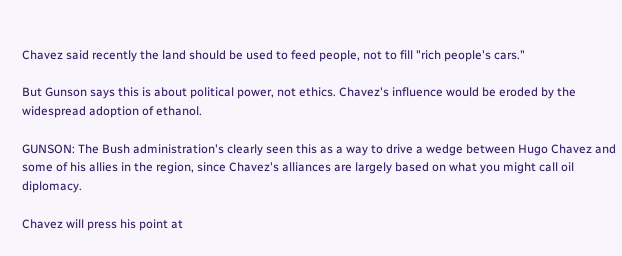Chavez said recently the land should be used to feed people, not to fill "rich people's cars."

But Gunson says this is about political power, not ethics. Chavez's influence would be eroded by the widespread adoption of ethanol.

GUNSON: The Bush administration's clearly seen this as a way to drive a wedge between Hugo Chavez and some of his allies in the region, since Chavez's alliances are largely based on what you might call oil diplomacy.

Chavez will press his point at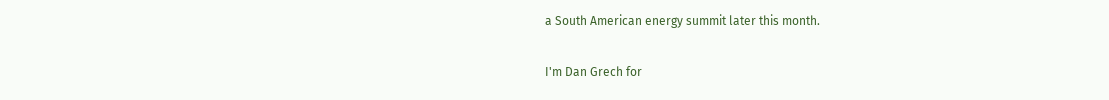a South American energy summit later this month.

I'm Dan Grech for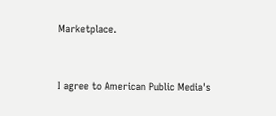Marketplace.


I agree to American Public Media's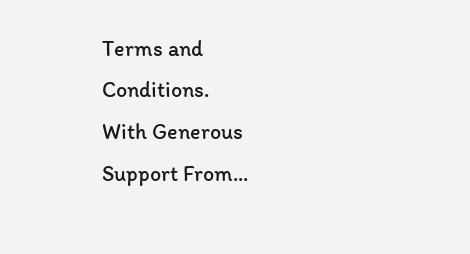Terms and Conditions.
With Generous Support From...